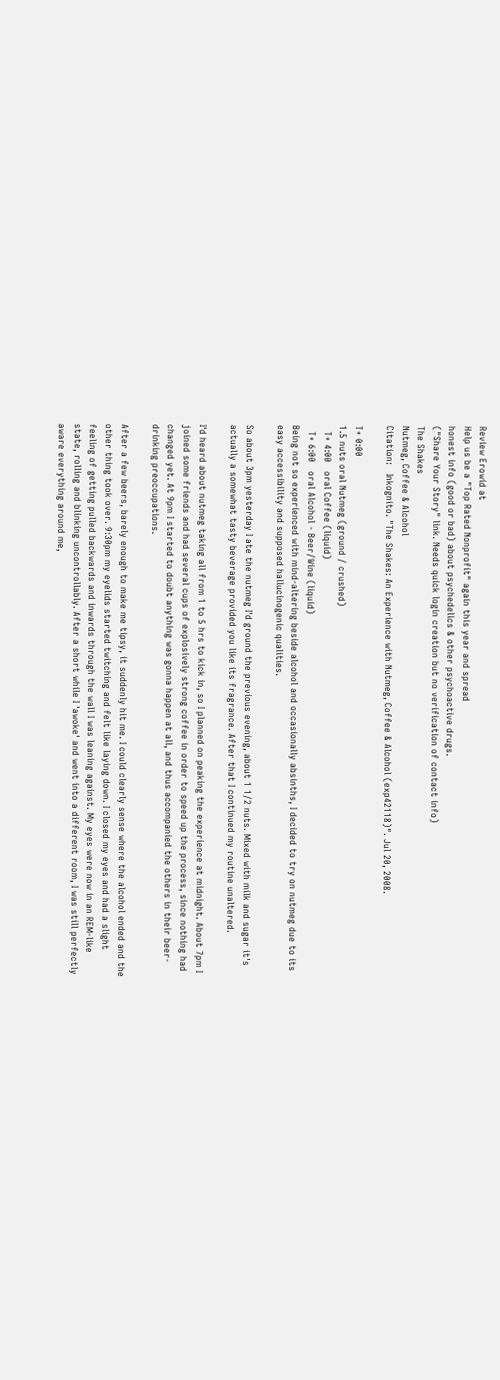Review Erowid at
Help us be a "Top Rated Nonprofit" again this year and spread
honest info (good or bad) about psychedelics & other psychoactive drugs.
("Share Your Story" link. Needs quick login creation but no verification of contact info)
The Shakes
Nutmeg, Coffee & Alcohol
Citation:   Inkognito. "The Shakes: An Experience with Nutmeg, Coffee & Alcohol (exp42118)". Jul 20, 2008.

T+ 0:00
1.5 nuts oral Nutmeg (ground / crushed)
  T+ 4:00   oral Coffee (liquid)
  T+ 6:00   oral Alcohol - Beer/Wine (liquid)
Being not so experienced with mind-altering beside alcohol and occasionally absinths, I decided to try on nutmeg due to its easy accessibility and supposed hallucinogenic qualities.

So about 3pm yesterday I ate the nutmeg I'd ground the previous evening, about 1 1/2 nuts. Mixed with milk and sugar it's actually a somewhat tasty beverage provided you like its fragrance. After that I continued my routine unaltered.

I'd heard about nutmeg taking all from 1 to 5 hrs to kick in, so I planned on peaking the experience at midnight. About 7pm I joined some friends and had several cups of explosively strong coffee in order to speed up the process, since nothing had changed yet. At 9pm I started to doubt anything was gonna happen at all, and thus accompanied the others in their beer-drinking preoccupations.

After a few beers, barely enough to make me tipsy, it suddenly hit me. I could clearly sense where the alcohol ended and the other thing took over. 9:30pm my eyelids started twitching and felt like laying down. I closed my eyes and had a slight feeling of getting pulled backwards and inwards through the wall I was leaning against. My eyes were now in an REM-like state, rolling and blinking uncontrollably. After a short while I 'awoke' and went into a different room, I was still perfectly aware everything around me,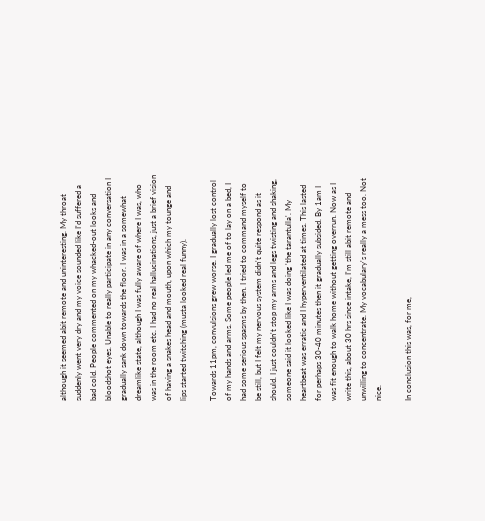although it seemed abit remote and uninteresting. My throat suddenly went very dry and my voice sounded like I'd suffered a bad cold. People commented on my whacked-out looks and bloodshot eyes. Unable to really participate in any conversation I gradually sank down towards the floor. I was in a somewhat dreamlike state, although I was fully aware of where I was, who was in the room etc. I had no real hallucinations, just a brief vision of having a snakes head and mouth, upon which my tounge and lips started twitching (musta looked real funny).

Towards 11pm, convulsions grew worse. I gradually lost control of my hands and arms. Some people led me of to lay on a bed, I had some serious spasms by then. I tried to command myself to be still, but I felt my nervous system didn't quite respond as it should. I just couldn't stop my arms and legs twisting and shaking, someone said it looked like I was doing 'the tarantulla'. My heartbeat was erratic and I hyperventilated at times. This lasted for perhaps 30-40 minutes then it gradually subsided. By 1am I was fit enough to walk home without getting overrun. Now as I write this, about 30 hrs since intake, I'm still abit remote and unwilling to concentrate. My vocabulary's really a mess too. Not nice.

In conclusion this was, for me,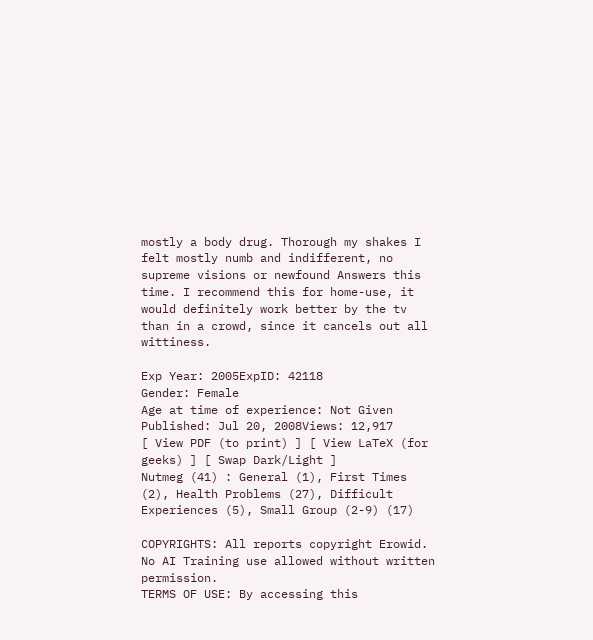mostly a body drug. Thorough my shakes I felt mostly numb and indifferent, no supreme visions or newfound Answers this time. I recommend this for home-use, it would definitely work better by the tv than in a crowd, since it cancels out all wittiness.

Exp Year: 2005ExpID: 42118
Gender: Female
Age at time of experience: Not Given
Published: Jul 20, 2008Views: 12,917
[ View PDF (to print) ] [ View LaTeX (for geeks) ] [ Swap Dark/Light ]
Nutmeg (41) : General (1), First Times (2), Health Problems (27), Difficult Experiences (5), Small Group (2-9) (17)

COPYRIGHTS: All reports copyright Erowid.
No AI Training use allowed without written permission.
TERMS OF USE: By accessing this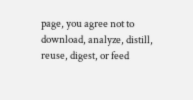page, you agree not to download, analyze, distill, reuse, digest, or feed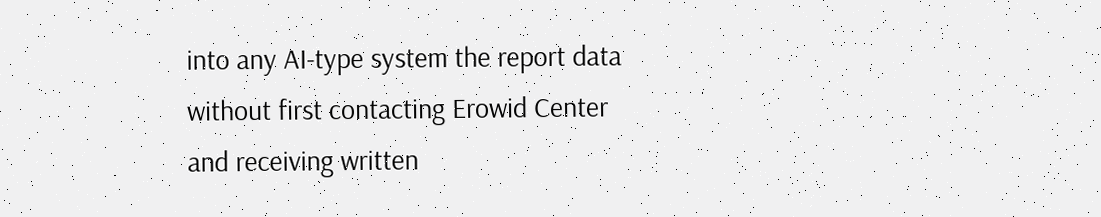into any AI-type system the report data without first contacting Erowid Center and receiving written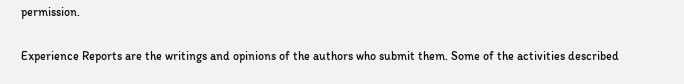permission.

Experience Reports are the writings and opinions of the authors who submit them. Some of the activities described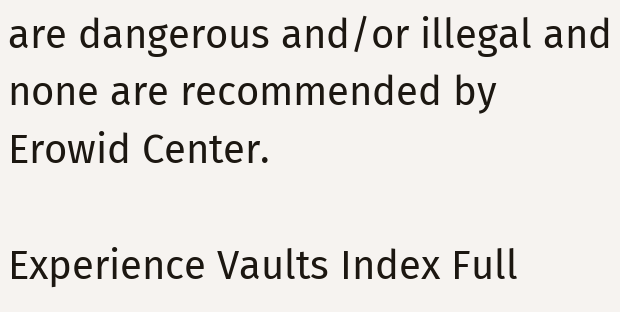are dangerous and/or illegal and none are recommended by Erowid Center.

Experience Vaults Index Full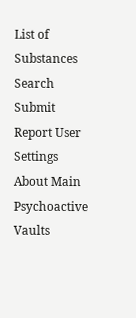List of Substances Search Submit Report User Settings About Main Psychoactive Vaults